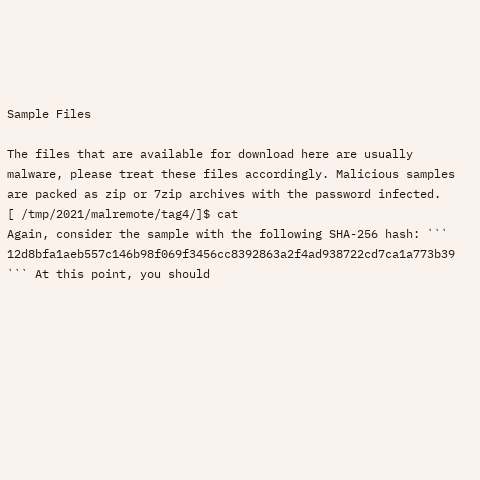Sample Files

The files that are available for download here are usually malware, please treat these files accordingly. Malicious samples are packed as zip or 7zip archives with the password infected.
[ /tmp/2021/malremote/tag4/]$ cat
Again, consider the sample with the following SHA-256 hash: ``` 12d8bfa1aeb557c146b98f069f3456cc8392863a2f4ad938722cd7ca1a773b39 ``` At this point, you should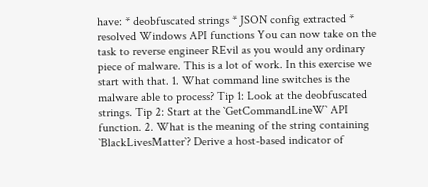have: * deobfuscated strings * JSON config extracted * resolved Windows API functions You can now take on the task to reverse engineer REvil as you would any ordinary piece of malware. This is a lot of work. In this exercise we start with that. 1. What command line switches is the malware able to process? Tip 1: Look at the deobfuscated strings. Tip 2: Start at the `GetCommandLineW` API function. 2. What is the meaning of the string containing `BlackLivesMatter`? Derive a host-based indicator of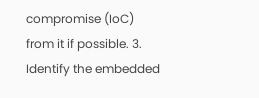compromise (IoC) from it if possible. 3. Identify the embedded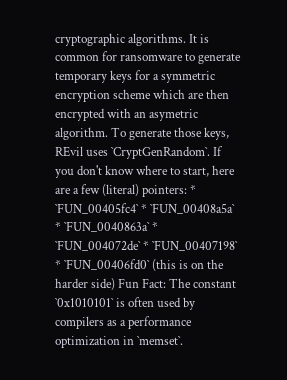cryptographic algorithms. It is common for ransomware to generate temporary keys for a symmetric encryption scheme which are then encrypted with an asymetric algorithm. To generate those keys, REvil uses `CryptGenRandom`. If you don't know where to start, here are a few (literal) pointers: * `FUN_00405fc4` * `FUN_00408a5a` * `FUN_0040863a` * `FUN_004072de` * `FUN_00407198` * `FUN_00406fd0` (this is on the harder side) Fun Fact: The constant `0x1010101` is often used by compilers as a performance optimization in `memset`.